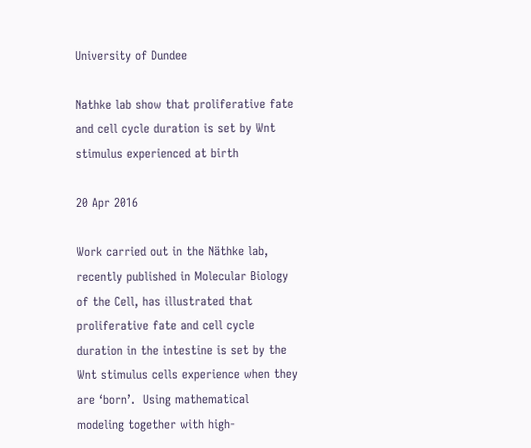University of Dundee

Nathke lab show that proliferative fate and cell cycle duration is set by Wnt stimulus experienced at birth

20 Apr 2016

Work carried out in the Näthke lab, recently published in Molecular Biology of the Cell, has illustrated that proliferative fate and cell cycle duration in the intestine is set by the Wnt stimulus cells experience when they are ‘born’.  Using mathematical modeling together with high-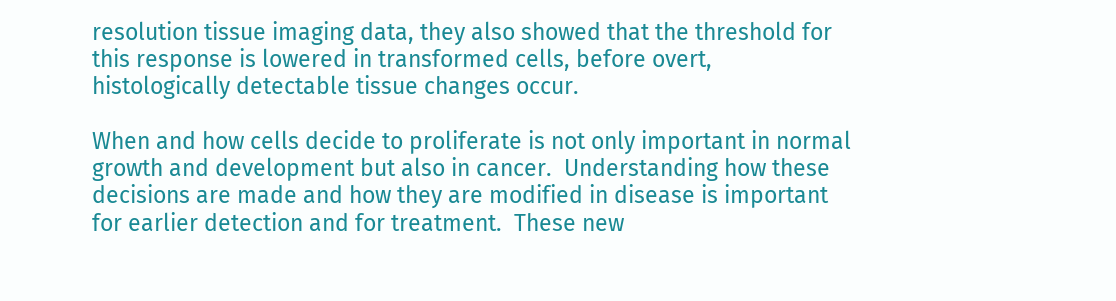resolution tissue imaging data, they also showed that the threshold for this response is lowered in transformed cells, before overt, histologically detectable tissue changes occur.

When and how cells decide to proliferate is not only important in normal growth and development but also in cancer.  Understanding how these decisions are made and how they are modified in disease is important for earlier detection and for treatment.  These new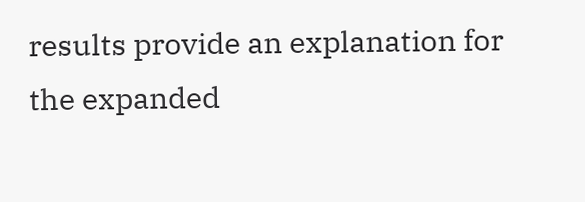results provide an explanation for the expanded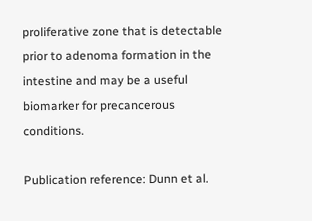proliferative zone that is detectable prior to adenoma formation in the intestine and may be a useful biomarker for precancerous conditions.

Publication reference: Dunn et al.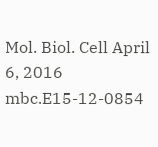Mol. Biol. Cell April 6, 2016 mbc.E15-12-0854